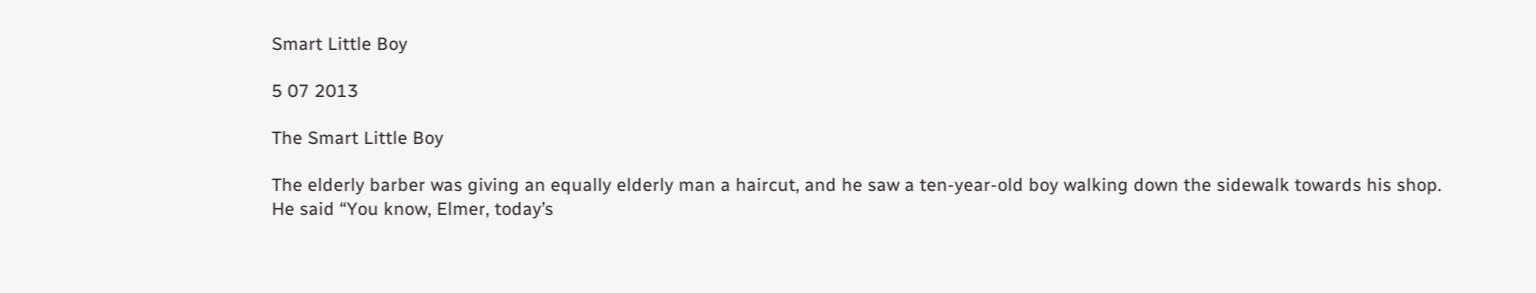Smart Little Boy

5 07 2013

The Smart Little Boy

The elderly barber was giving an equally elderly man a haircut, and he saw a ten-year-old boy walking down the sidewalk towards his shop.
He said “You know, Elmer, today’s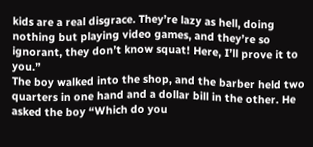kids are a real disgrace. They’re lazy as hell, doing nothing but playing video games, and they’re so ignorant, they don’t know squat! Here, I’ll prove it to you.”
The boy walked into the shop, and the barber held two quarters in one hand and a dollar bill in the other. He asked the boy “Which do you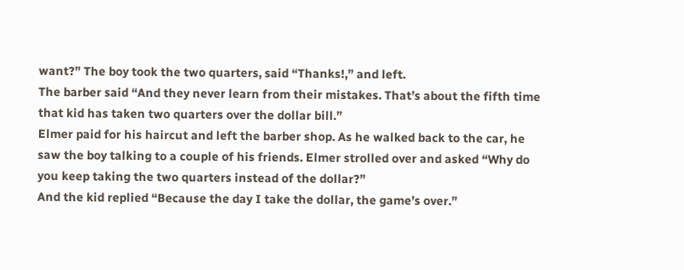want?” The boy took the two quarters, said “Thanks!,” and left.
The barber said “And they never learn from their mistakes. That’s about the fifth time that kid has taken two quarters over the dollar bill.”
Elmer paid for his haircut and left the barber shop. As he walked back to the car, he saw the boy talking to a couple of his friends. Elmer strolled over and asked “Why do you keep taking the two quarters instead of the dollar?”
And the kid replied “Because the day I take the dollar, the game’s over.”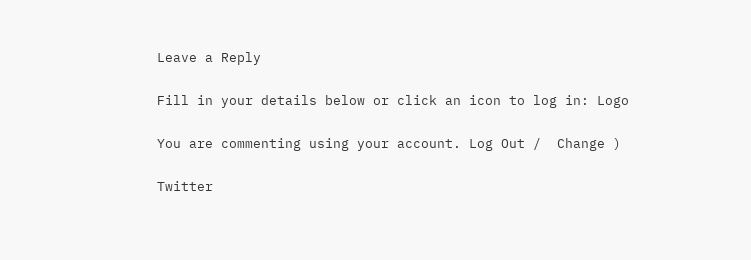Leave a Reply

Fill in your details below or click an icon to log in: Logo

You are commenting using your account. Log Out /  Change )

Twitter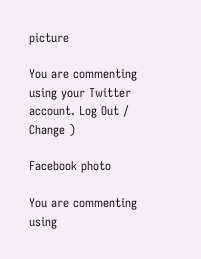picture

You are commenting using your Twitter account. Log Out /  Change )

Facebook photo

You are commenting using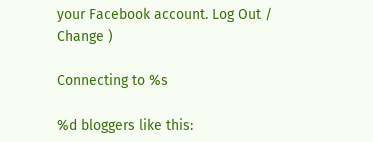your Facebook account. Log Out /  Change )

Connecting to %s

%d bloggers like this: